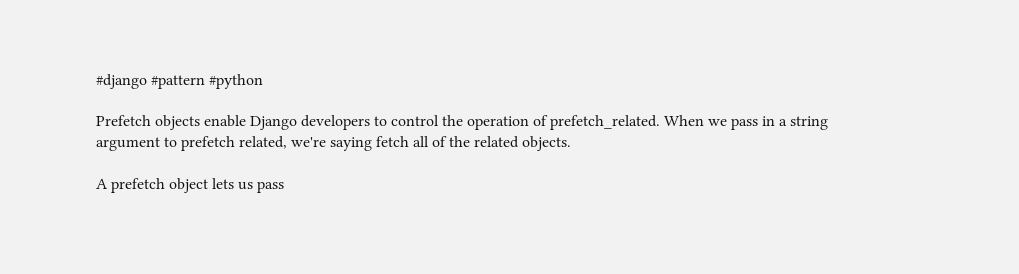#django #pattern #python

Prefetch objects enable Django developers to control the operation of prefetch_related. When we pass in a string argument to prefetch related, we're saying fetch all of the related objects.

A prefetch object lets us pass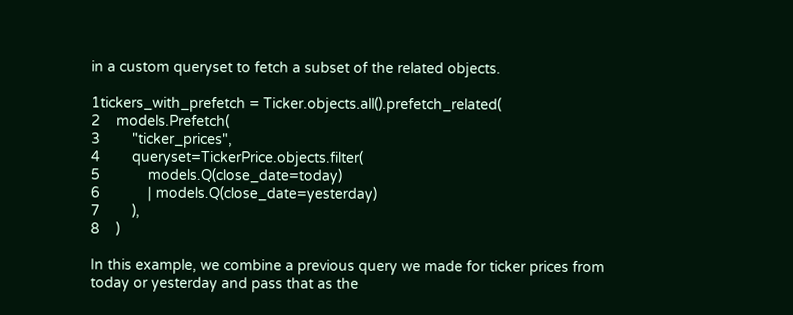in a custom queryset to fetch a subset of the related objects.

1tickers_with_prefetch = Ticker.objects.all().prefetch_related(
2    models.Prefetch(
3        "ticker_prices",
4        queryset=TickerPrice.objects.filter(
5            models.Q(close_date=today)
6            | models.Q(close_date=yesterday)
7        ),
8    )

In this example, we combine a previous query we made for ticker prices from today or yesterday and pass that as the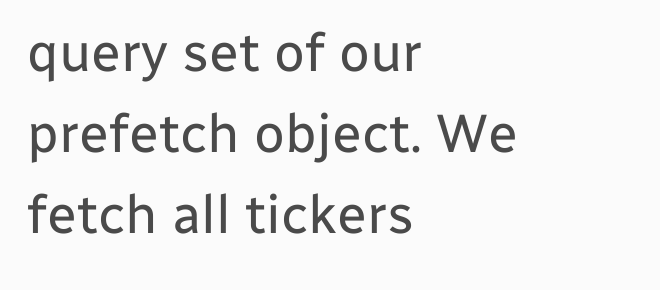query set of our prefetch object. We fetch all tickers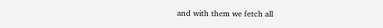and with them we fetch all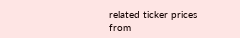related ticker prices from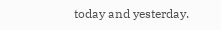today and yesterday.